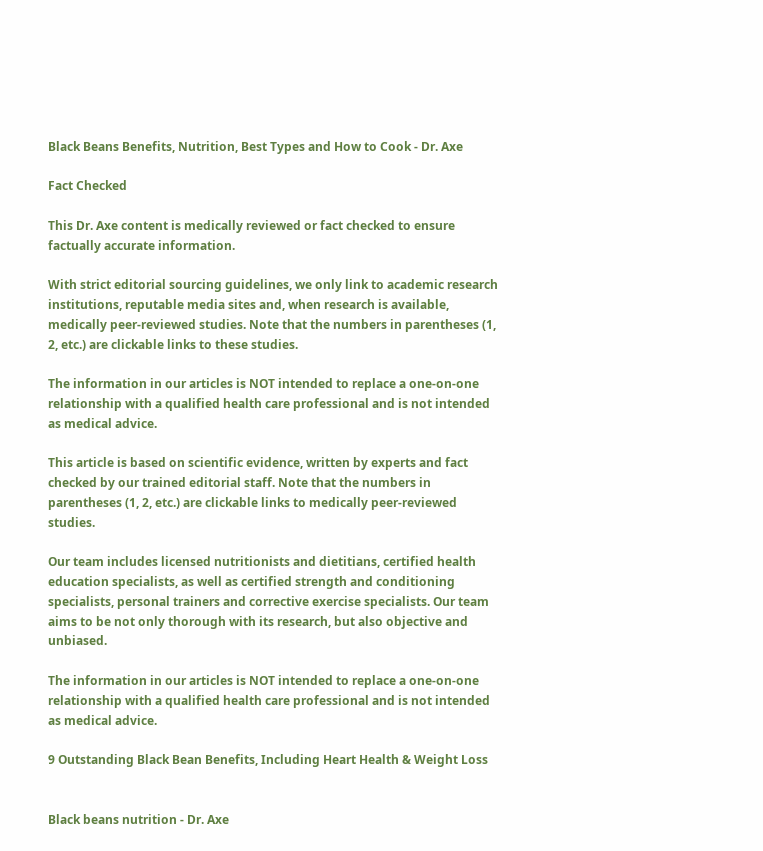Black Beans Benefits, Nutrition, Best Types and How to Cook - Dr. Axe

Fact Checked

This Dr. Axe content is medically reviewed or fact checked to ensure factually accurate information.

With strict editorial sourcing guidelines, we only link to academic research institutions, reputable media sites and, when research is available, medically peer-reviewed studies. Note that the numbers in parentheses (1, 2, etc.) are clickable links to these studies.

The information in our articles is NOT intended to replace a one-on-one relationship with a qualified health care professional and is not intended as medical advice.

This article is based on scientific evidence, written by experts and fact checked by our trained editorial staff. Note that the numbers in parentheses (1, 2, etc.) are clickable links to medically peer-reviewed studies.

Our team includes licensed nutritionists and dietitians, certified health education specialists, as well as certified strength and conditioning specialists, personal trainers and corrective exercise specialists. Our team aims to be not only thorough with its research, but also objective and unbiased.

The information in our articles is NOT intended to replace a one-on-one relationship with a qualified health care professional and is not intended as medical advice.

9 Outstanding Black Bean Benefits, Including Heart Health & Weight Loss


Black beans nutrition - Dr. Axe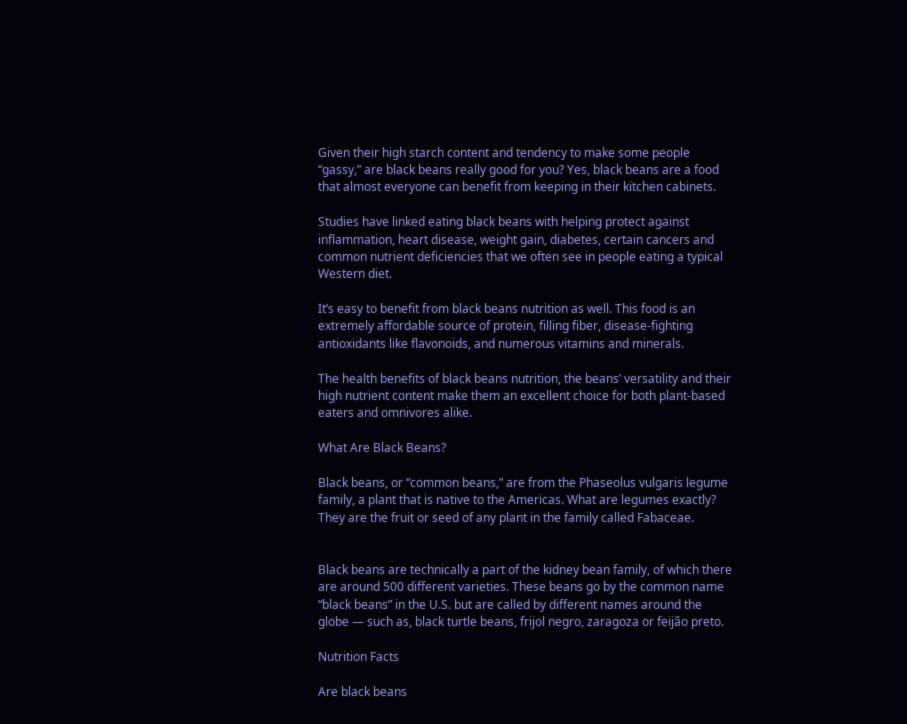Given their high starch content and tendency to make some people “gassy,” are black beans really good for you? Yes, black beans are a food that almost everyone can benefit from keeping in their kitchen cabinets.

Studies have linked eating black beans with helping protect against inflammation, heart disease, weight gain, diabetes, certain cancers and common nutrient deficiencies that we often see in people eating a typical Western diet.

It’s easy to benefit from black beans nutrition as well. This food is an extremely affordable source of protein, filling fiber, disease-fighting antioxidants like flavonoids, and numerous vitamins and minerals.

The health benefits of black beans nutrition, the beans’ versatility and their high nutrient content make them an excellent choice for both plant-based eaters and omnivores alike.

What Are Black Beans?

Black beans, or “common beans,” are from the Phaseolus vulgaris legume family, a plant that is native to the Americas. What are legumes exactly? They are the fruit or seed of any plant in the family called Fabaceae.


Black beans are technically a part of the kidney bean family, of which there are around 500 different varieties. These beans go by the common name “black beans” in the U.S. but are called by different names around the globe — such as, black turtle beans, frijol negro, zaragoza or feijão preto.

Nutrition Facts

Are black beans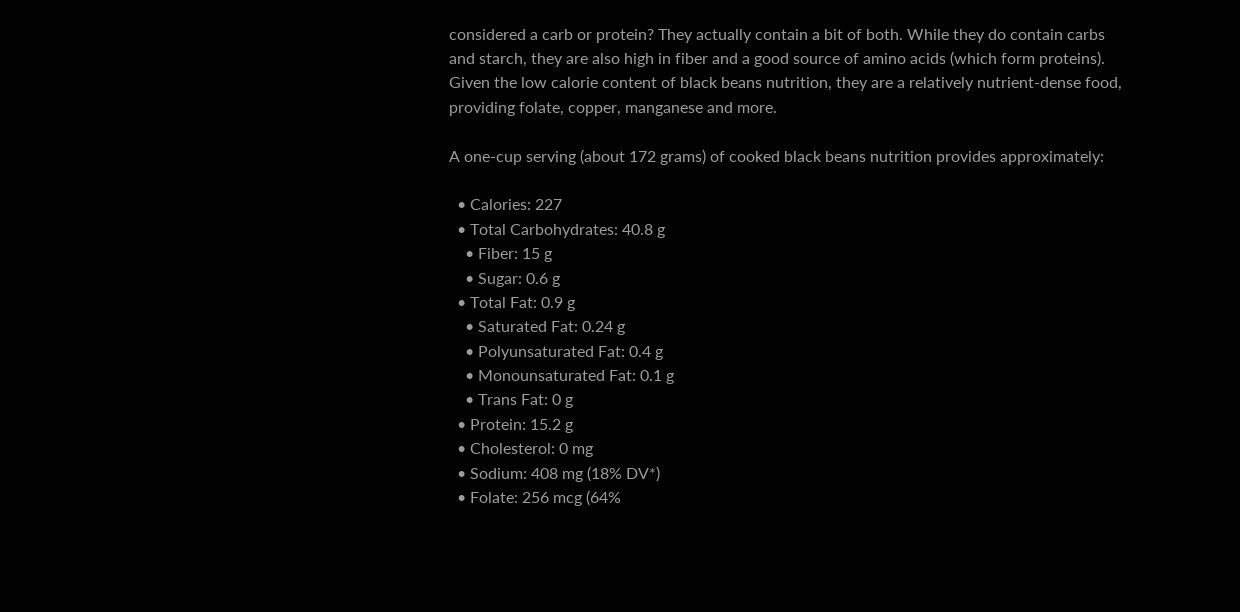considered a carb or protein? They actually contain a bit of both. While they do contain carbs and starch, they are also high in fiber and a good source of amino acids (which form proteins). Given the low calorie content of black beans nutrition, they are a relatively nutrient-dense food, providing folate, copper, manganese and more.

A one-cup serving (about 172 grams) of cooked black beans nutrition provides approximately:

  • Calories: 227
  • Total Carbohydrates: 40.8 g
    • Fiber: 15 g
    • Sugar: 0.6 g
  • Total Fat: 0.9 g
    • Saturated Fat: 0.24 g
    • Polyunsaturated Fat: 0.4 g
    • Monounsaturated Fat: 0.1 g
    • Trans Fat: 0 g
  • Protein: 15.2 g
  • Cholesterol: 0 mg
  • Sodium: 408 mg (18% DV*)
  • Folate: 256 mcg (64%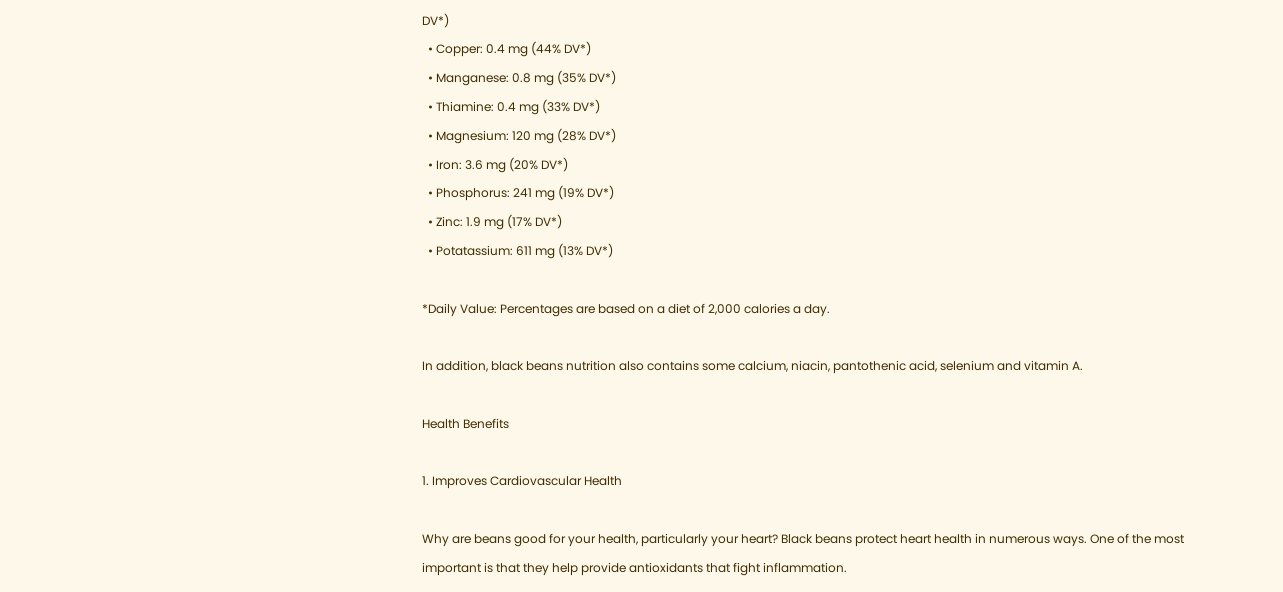DV*)
  • Copper: 0.4 mg (44% DV*)
  • Manganese: 0.8 mg (35% DV*)
  • Thiamine: 0.4 mg (33% DV*)
  • Magnesium: 120 mg (28% DV*)
  • Iron: 3.6 mg (20% DV*)
  • Phosphorus: 241 mg (19% DV*)
  • Zinc: 1.9 mg (17% DV*)
  • Potatassium: 611 mg (13% DV*)

*Daily Value: Percentages are based on a diet of 2,000 calories a day.

In addition, black beans nutrition also contains some calcium, niacin, pantothenic acid, selenium and vitamin A.

Health Benefits

1. Improves Cardiovascular Health

Why are beans good for your health, particularly your heart? Black beans protect heart health in numerous ways. One of the most important is that they help provide antioxidants that fight inflammation.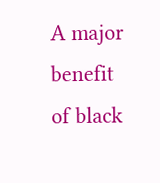A major benefit of black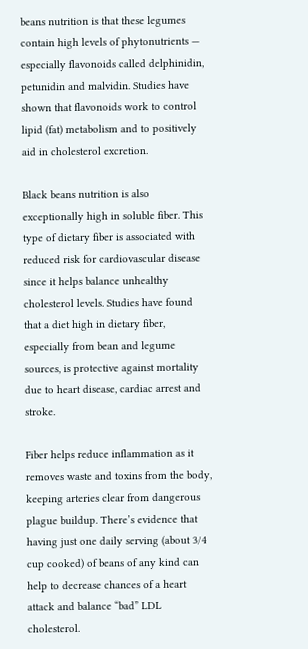beans nutrition is that these legumes contain high levels of phytonutrients — especially flavonoids called delphinidin, petunidin and malvidin. Studies have shown that flavonoids work to control lipid (fat) metabolism and to positively aid in cholesterol excretion.

Black beans nutrition is also exceptionally high in soluble fiber. This type of dietary fiber is associated with reduced risk for cardiovascular disease since it helps balance unhealthy cholesterol levels. Studies have found that a diet high in dietary fiber, especially from bean and legume sources, is protective against mortality due to heart disease, cardiac arrest and stroke.

Fiber helps reduce inflammation as it removes waste and toxins from the body, keeping arteries clear from dangerous plague buildup. There’s evidence that having just one daily serving (about 3/4 cup cooked) of beans of any kind can help to decrease chances of a heart attack and balance “bad” LDL cholesterol.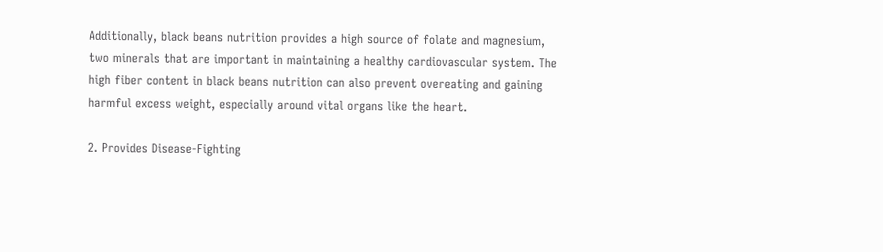Additionally, black beans nutrition provides a high source of folate and magnesium, two minerals that are important in maintaining a healthy cardiovascular system. The high fiber content in black beans nutrition can also prevent overeating and gaining harmful excess weight, especially around vital organs like the heart.

2. Provides Disease-Fighting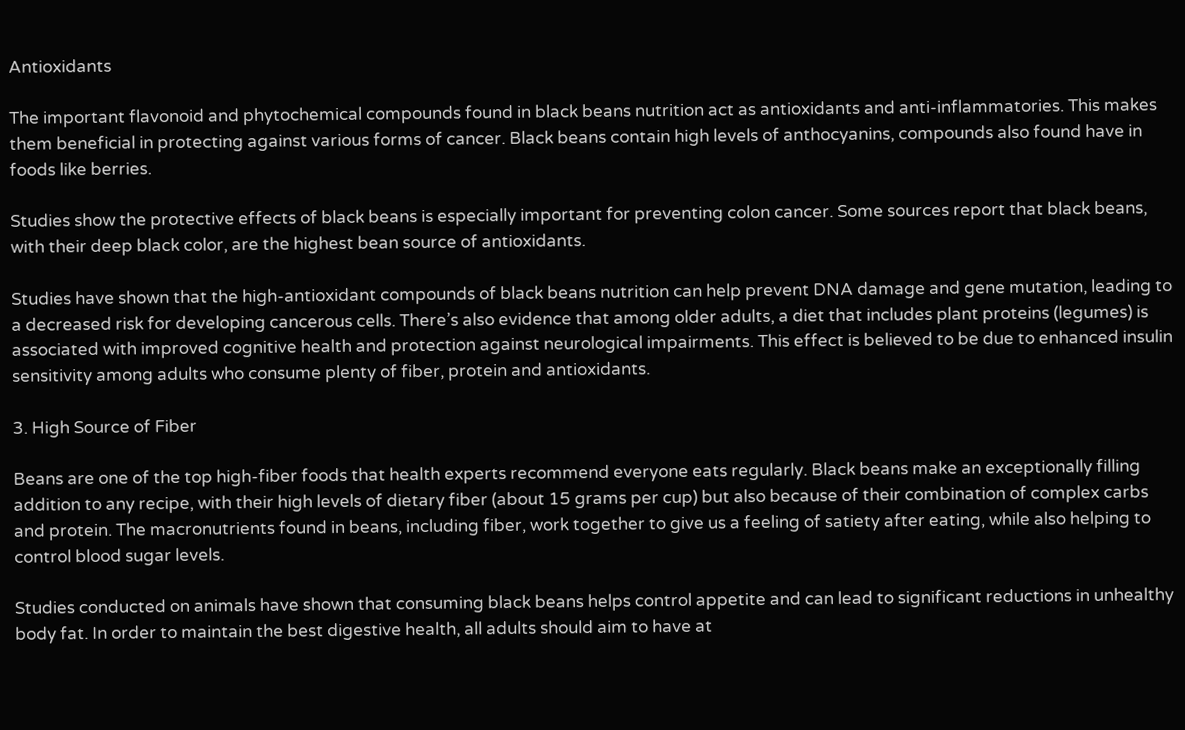Antioxidants

The important flavonoid and phytochemical compounds found in black beans nutrition act as antioxidants and anti-inflammatories. This makes them beneficial in protecting against various forms of cancer. Black beans contain high levels of anthocyanins, compounds also found have in foods like berries.

Studies show the protective effects of black beans is especially important for preventing colon cancer. Some sources report that black beans, with their deep black color, are the highest bean source of antioxidants.

Studies have shown that the high-antioxidant compounds of black beans nutrition can help prevent DNA damage and gene mutation, leading to a decreased risk for developing cancerous cells. There’s also evidence that among older adults, a diet that includes plant proteins (legumes) is associated with improved cognitive health and protection against neurological impairments. This effect is believed to be due to enhanced insulin sensitivity among adults who consume plenty of fiber, protein and antioxidants.

3. High Source of Fiber

Beans are one of the top high-fiber foods that health experts recommend everyone eats regularly. Black beans make an exceptionally filling addition to any recipe, with their high levels of dietary fiber (about 15 grams per cup) but also because of their combination of complex carbs and protein. The macronutrients found in beans, including fiber, work together to give us a feeling of satiety after eating, while also helping to control blood sugar levels.

Studies conducted on animals have shown that consuming black beans helps control appetite and can lead to significant reductions in unhealthy body fat. In order to maintain the best digestive health, all adults should aim to have at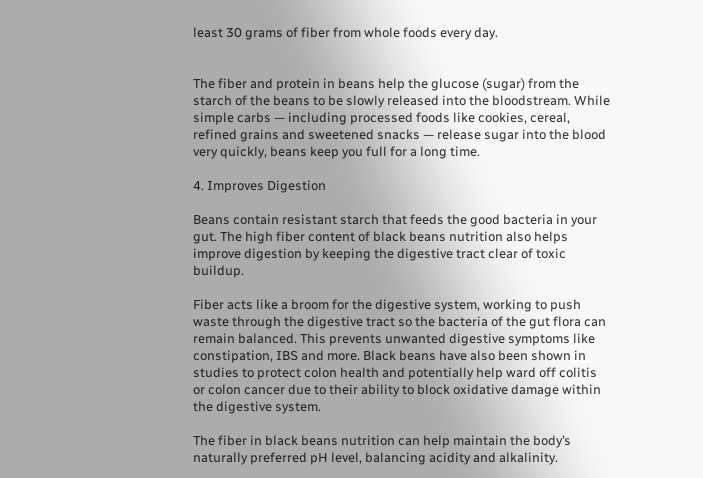least 30 grams of fiber from whole foods every day.


The fiber and protein in beans help the glucose (sugar) from the starch of the beans to be slowly released into the bloodstream. While simple carbs — including processed foods like cookies, cereal, refined grains and sweetened snacks — release sugar into the blood very quickly, beans keep you full for a long time.

4. Improves Digestion

Beans contain resistant starch that feeds the good bacteria in your gut. The high fiber content of black beans nutrition also helps improve digestion by keeping the digestive tract clear of toxic buildup.

Fiber acts like a broom for the digestive system, working to push waste through the digestive tract so the bacteria of the gut flora can remain balanced. This prevents unwanted digestive symptoms like constipation, IBS and more. Black beans have also been shown in studies to protect colon health and potentially help ward off colitis or colon cancer due to their ability to block oxidative damage within the digestive system.

The fiber in black beans nutrition can help maintain the body’s naturally preferred pH level, balancing acidity and alkalinity.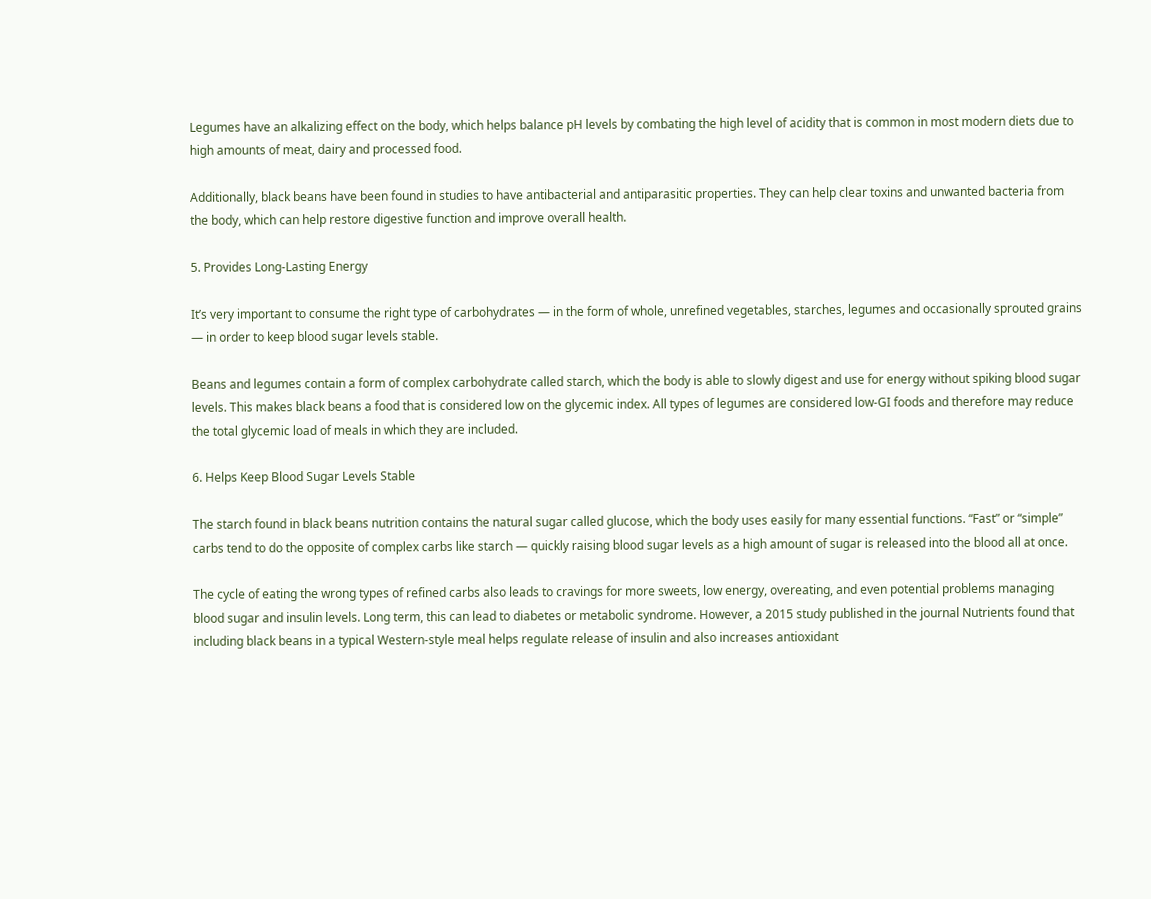Legumes have an alkalizing effect on the body, which helps balance pH levels by combating the high level of acidity that is common in most modern diets due to high amounts of meat, dairy and processed food.

Additionally, black beans have been found in studies to have antibacterial and antiparasitic properties. They can help clear toxins and unwanted bacteria from the body, which can help restore digestive function and improve overall health.

5. Provides Long-Lasting Energy

It’s very important to consume the right type of carbohydrates — in the form of whole, unrefined vegetables, starches, legumes and occasionally sprouted grains — in order to keep blood sugar levels stable.

Beans and legumes contain a form of complex carbohydrate called starch, which the body is able to slowly digest and use for energy without spiking blood sugar levels. This makes black beans a food that is considered low on the glycemic index. All types of legumes are considered low-GI foods and therefore may reduce the total glycemic load of meals in which they are included.

6. Helps Keep Blood Sugar Levels Stable

The starch found in black beans nutrition contains the natural sugar called glucose, which the body uses easily for many essential functions. “Fast” or “simple” carbs tend to do the opposite of complex carbs like starch — quickly raising blood sugar levels as a high amount of sugar is released into the blood all at once.

The cycle of eating the wrong types of refined carbs also leads to cravings for more sweets, low energy, overeating, and even potential problems managing blood sugar and insulin levels. Long term, this can lead to diabetes or metabolic syndrome. However, a 2015 study published in the journal Nutrients found that including black beans in a typical Western-style meal helps regulate release of insulin and also increases antioxidant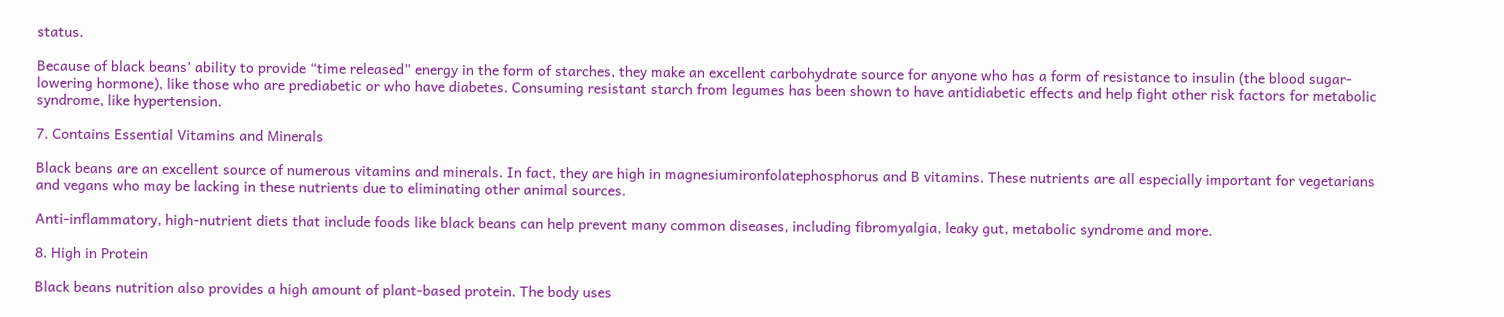status.

Because of black beans’ ability to provide “time released” energy in the form of starches, they make an excellent carbohydrate source for anyone who has a form of resistance to insulin (the blood sugar-lowering hormone), like those who are prediabetic or who have diabetes. Consuming resistant starch from legumes has been shown to have antidiabetic effects and help fight other risk factors for metabolic syndrome, like hypertension.

7. Contains Essential Vitamins and Minerals

Black beans are an excellent source of numerous vitamins and minerals. In fact, they are high in magnesiumironfolatephosphorus and B vitamins. These nutrients are all especially important for vegetarians and vegans who may be lacking in these nutrients due to eliminating other animal sources.

Anti-inflammatory, high-nutrient diets that include foods like black beans can help prevent many common diseases, including fibromyalgia, leaky gut, metabolic syndrome and more.

8. High in Protein

Black beans nutrition also provides a high amount of plant-based protein. The body uses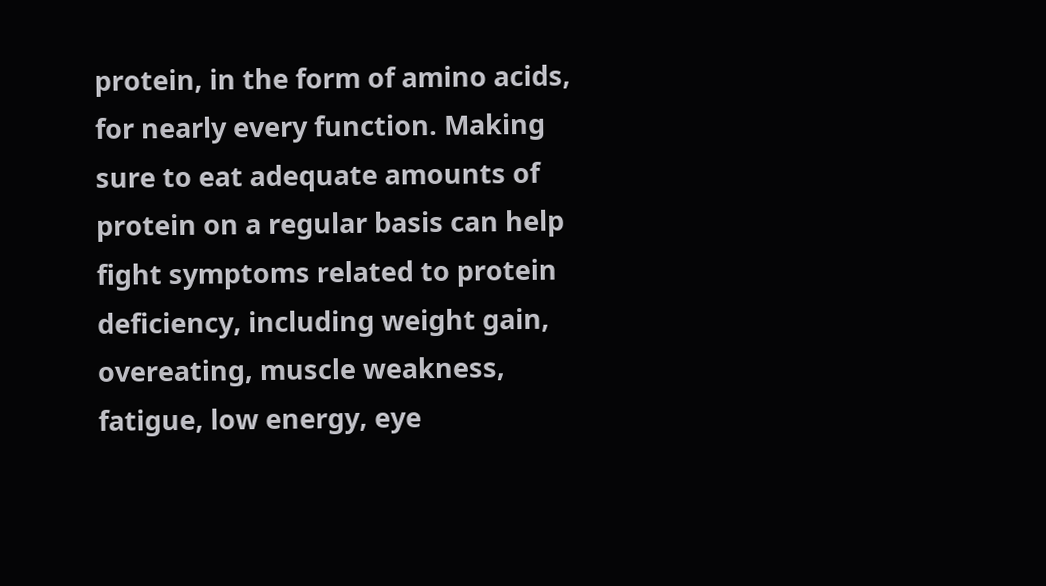protein, in the form of amino acids, for nearly every function. Making sure to eat adequate amounts of protein on a regular basis can help fight symptoms related to protein deficiency, including weight gain, overeating, muscle weakness, fatigue, low energy, eye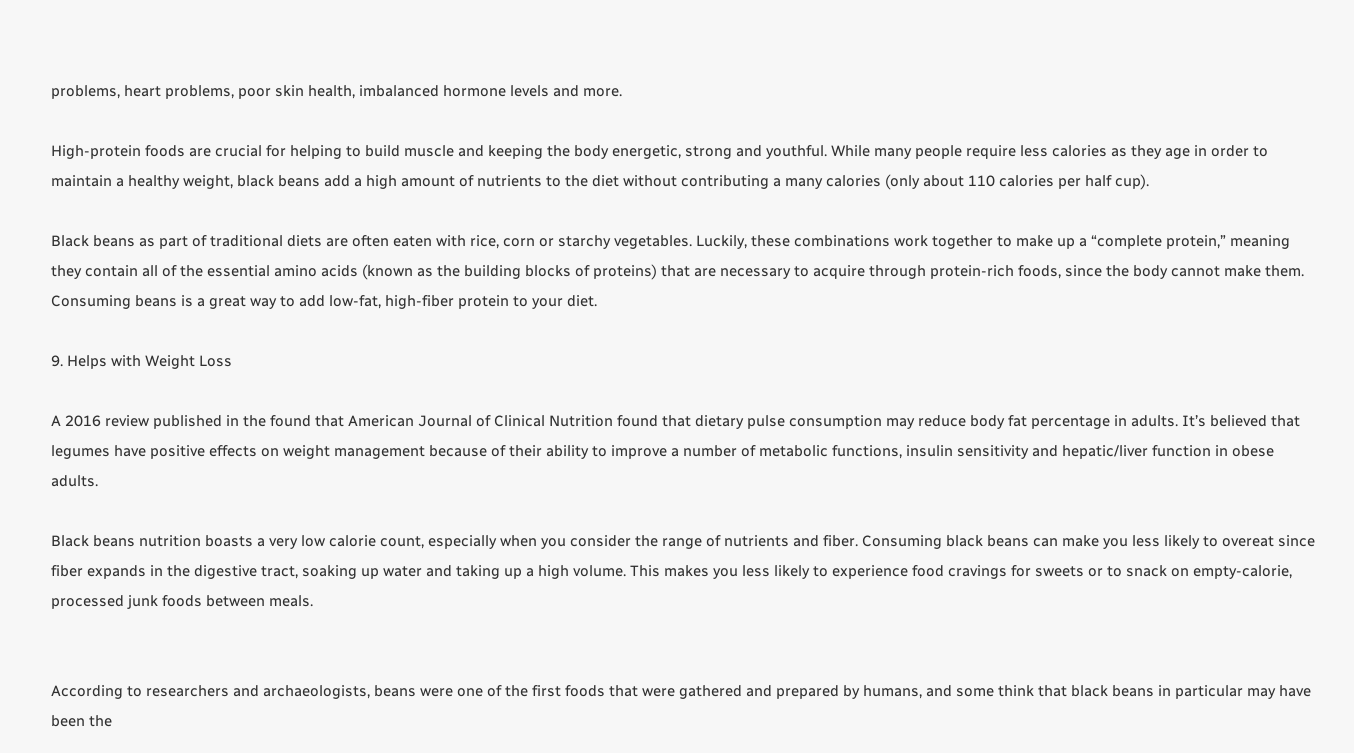problems, heart problems, poor skin health, imbalanced hormone levels and more.

High-protein foods are crucial for helping to build muscle and keeping the body energetic, strong and youthful. While many people require less calories as they age in order to maintain a healthy weight, black beans add a high amount of nutrients to the diet without contributing a many calories (only about 110 calories per half cup).

Black beans as part of traditional diets are often eaten with rice, corn or starchy vegetables. Luckily, these combinations work together to make up a “complete protein,” meaning they contain all of the essential amino acids (known as the building blocks of proteins) that are necessary to acquire through protein-rich foods, since the body cannot make them. Consuming beans is a great way to add low-fat, high-fiber protein to your diet.

9. Helps with Weight Loss

A 2016 review published in the found that American Journal of Clinical Nutrition found that dietary pulse consumption may reduce body fat percentage in adults. It’s believed that legumes have positive effects on weight management because of their ability to improve a number of metabolic functions, insulin sensitivity and hepatic/liver function in obese adults.

Black beans nutrition boasts a very low calorie count, especially when you consider the range of nutrients and fiber. Consuming black beans can make you less likely to overeat since fiber expands in the digestive tract, soaking up water and taking up a high volume. This makes you less likely to experience food cravings for sweets or to snack on empty-calorie, processed junk foods between meals.


According to researchers and archaeologists, beans were one of the first foods that were gathered and prepared by humans, and some think that black beans in particular may have been the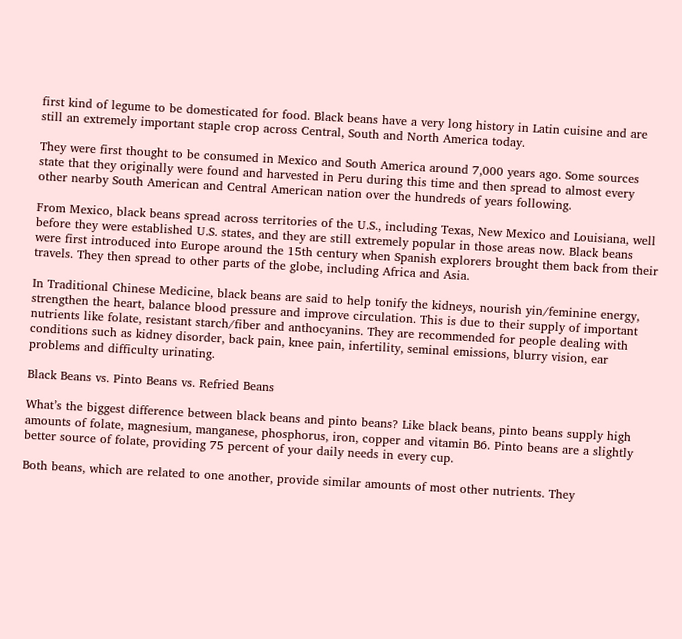first kind of legume to be domesticated for food. Black beans have a very long history in Latin cuisine and are still an extremely important staple crop across Central, South and North America today.

They were first thought to be consumed in Mexico and South America around 7,000 years ago. Some sources state that they originally were found and harvested in Peru during this time and then spread to almost every other nearby South American and Central American nation over the hundreds of years following.

From Mexico, black beans spread across territories of the U.S., including Texas, New Mexico and Louisiana, well before they were established U.S. states, and they are still extremely popular in those areas now. Black beans were first introduced into Europe around the 15th century when Spanish explorers brought them back from their travels. They then spread to other parts of the globe, including Africa and Asia.

In Traditional Chinese Medicine, black beans are said to help tonify the kidneys, nourish yin/feminine energy, strengthen the heart, balance blood pressure and improve circulation. This is due to their supply of important nutrients like folate, resistant starch/fiber and anthocyanins. They are recommended for people dealing with conditions such as kidney disorder, back pain, knee pain, infertility, seminal emissions, blurry vision, ear problems and difficulty urinating.

Black Beans vs. Pinto Beans vs. Refried Beans

What’s the biggest difference between black beans and pinto beans? Like black beans, pinto beans supply high amounts of folate, magnesium, manganese, phosphorus, iron, copper and vitamin B6. Pinto beans are a slightly better source of folate, providing 75 percent of your daily needs in every cup.

Both beans, which are related to one another, provide similar amounts of most other nutrients. They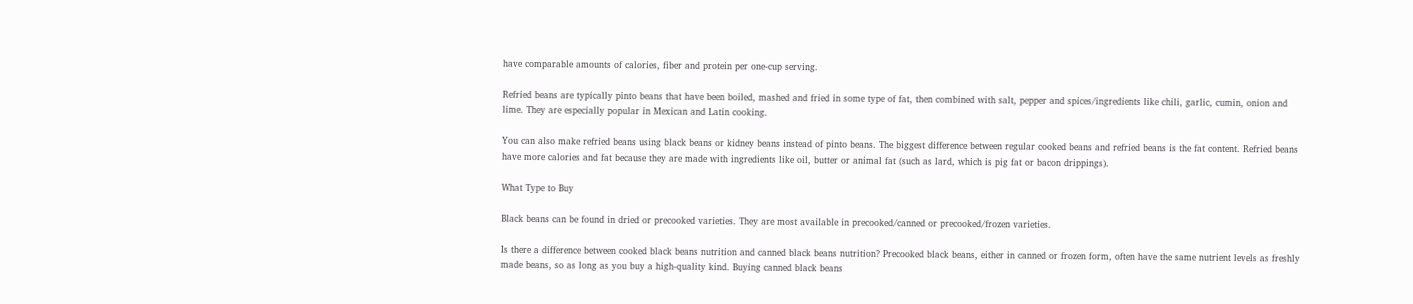have comparable amounts of calories, fiber and protein per one-cup serving.

Refried beans are typically pinto beans that have been boiled, mashed and fried in some type of fat, then combined with salt, pepper and spices/ingredients like chili, garlic, cumin, onion and lime. They are especially popular in Mexican and Latin cooking.

You can also make refried beans using black beans or kidney beans instead of pinto beans. The biggest difference between regular cooked beans and refried beans is the fat content. Refried beans have more calories and fat because they are made with ingredients like oil, butter or animal fat (such as lard, which is pig fat or bacon drippings).

What Type to Buy

Black beans can be found in dried or precooked varieties. They are most available in precooked/canned or precooked/frozen varieties.

Is there a difference between cooked black beans nutrition and canned black beans nutrition? Precooked black beans, either in canned or frozen form, often have the same nutrient levels as freshly made beans, so as long as you buy a high-quality kind. Buying canned black beans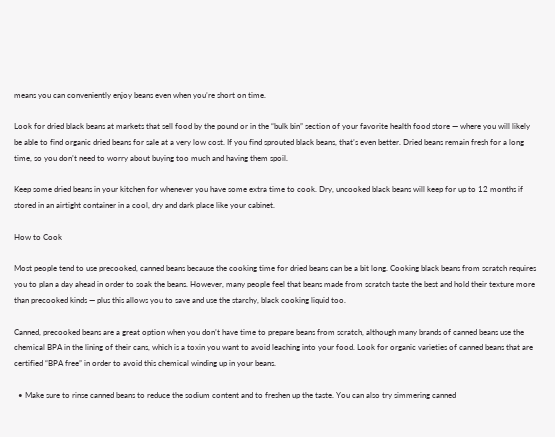means you can conveniently enjoy beans even when you’re short on time.

Look for dried black beans at markets that sell food by the pound or in the “bulk bin” section of your favorite health food store — where you will likely be able to find organic dried beans for sale at a very low cost. If you find sprouted black beans, that’s even better. Dried beans remain fresh for a long time, so you don’t need to worry about buying too much and having them spoil.

Keep some dried beans in your kitchen for whenever you have some extra time to cook. Dry, uncooked black beans will keep for up to 12 months if stored in an airtight container in a cool, dry and dark place like your cabinet.

How to Cook

Most people tend to use precooked, canned beans because the cooking time for dried beans can be a bit long. Cooking black beans from scratch requires you to plan a day ahead in order to soak the beans. However, many people feel that beans made from scratch taste the best and hold their texture more than precooked kinds — plus this allows you to save and use the starchy, black cooking liquid too.

Canned, precooked beans are a great option when you don’t have time to prepare beans from scratch, although many brands of canned beans use the chemical BPA in the lining of their cans, which is a toxin you want to avoid leaching into your food. Look for organic varieties of canned beans that are certified “BPA free” in order to avoid this chemical winding up in your beans.

  • Make sure to rinse canned beans to reduce the sodium content and to freshen up the taste. You can also try simmering canned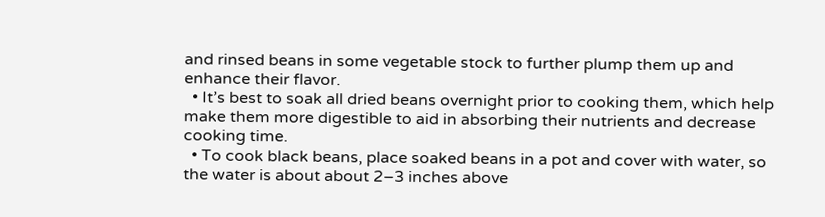and rinsed beans in some vegetable stock to further plump them up and enhance their flavor.
  • It’s best to soak all dried beans overnight prior to cooking them, which help make them more digestible to aid in absorbing their nutrients and decrease cooking time.
  • To cook black beans, place soaked beans in a pot and cover with water, so the water is about about 2–3 inches above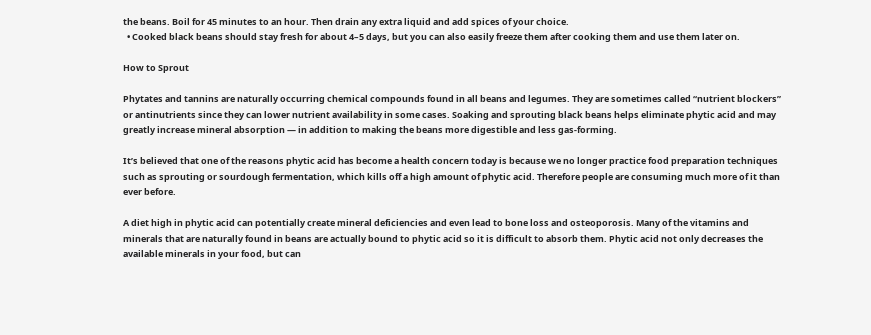the beans. Boil for 45 minutes to an hour. Then drain any extra liquid and add spices of your choice.
  • Cooked black beans should stay fresh for about 4–5 days, but you can also easily freeze them after cooking them and use them later on.

How to Sprout

Phytates and tannins are naturally occurring chemical compounds found in all beans and legumes. They are sometimes called “nutrient blockers” or antinutrients since they can lower nutrient availability in some cases. Soaking and sprouting black beans helps eliminate phytic acid and may greatly increase mineral absorption — in addition to making the beans more digestible and less gas-forming.

It’s believed that one of the reasons phytic acid has become a health concern today is because we no longer practice food preparation techniques such as sprouting or sourdough fermentation, which kills off a high amount of phytic acid. Therefore people are consuming much more of it than ever before.

A diet high in phytic acid can potentially create mineral deficiencies and even lead to bone loss and osteoporosis. Many of the vitamins and minerals that are naturally found in beans are actually bound to phytic acid so it is difficult to absorb them. Phytic acid not only decreases the available minerals in your food, but can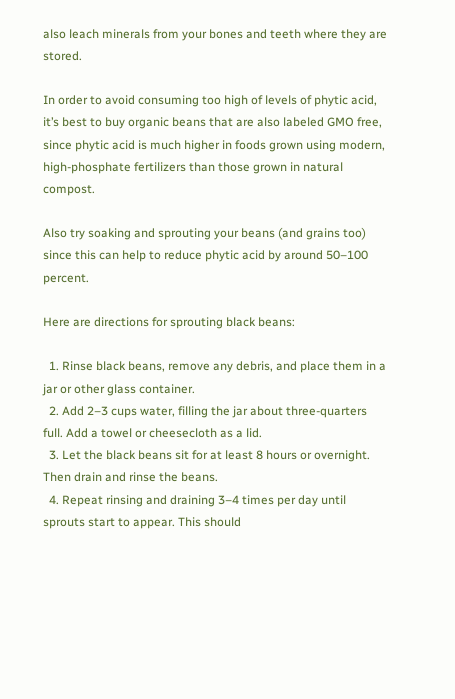also leach minerals from your bones and teeth where they are stored.

In order to avoid consuming too high of levels of phytic acid, it’s best to buy organic beans that are also labeled GMO free, since phytic acid is much higher in foods grown using modern, high-phosphate fertilizers than those grown in natural compost.

Also try soaking and sprouting your beans (and grains too) since this can help to reduce phytic acid by around 50–100 percent.

Here are directions for sprouting black beans:

  1. Rinse black beans, remove any debris, and place them in a jar or other glass container.
  2. Add 2–3 cups water, filling the jar about three-quarters full. Add a towel or cheesecloth as a lid.
  3. Let the black beans sit for at least 8 hours or overnight. Then drain and rinse the beans.
  4. Repeat rinsing and draining 3–4 times per day until sprouts start to appear. This should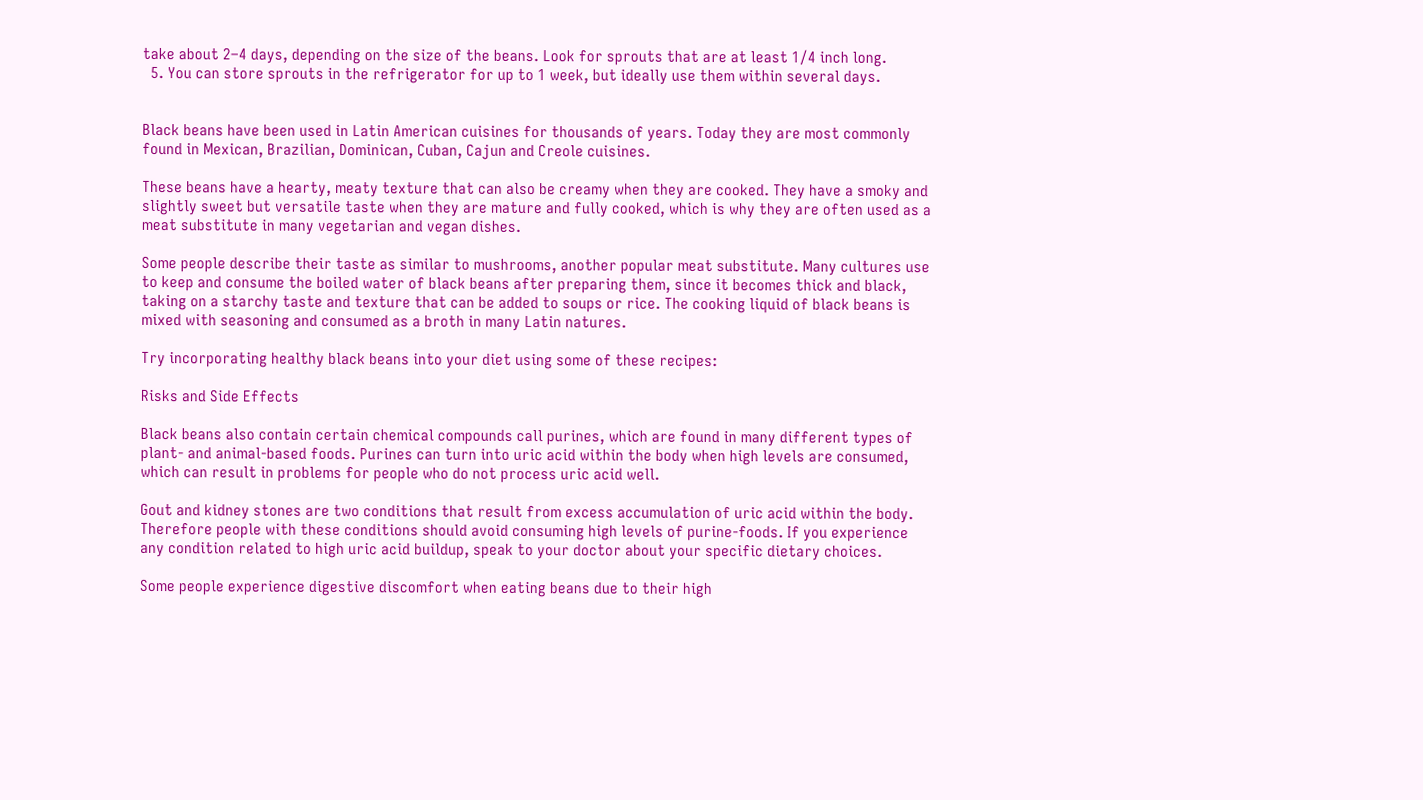take about 2–4 days, depending on the size of the beans. Look for sprouts that are at least 1/4 inch long.
  5. You can store sprouts in the refrigerator for up to 1 week, but ideally use them within several days.


Black beans have been used in Latin American cuisines for thousands of years. Today they are most commonly found in Mexican, Brazilian, Dominican, Cuban, Cajun and Creole cuisines.

These beans have a hearty, meaty texture that can also be creamy when they are cooked. They have a smoky and slightly sweet but versatile taste when they are mature and fully cooked, which is why they are often used as a meat substitute in many vegetarian and vegan dishes.

Some people describe their taste as similar to mushrooms, another popular meat substitute. Many cultures use to keep and consume the boiled water of black beans after preparing them, since it becomes thick and black, taking on a starchy taste and texture that can be added to soups or rice. The cooking liquid of black beans is mixed with seasoning and consumed as a broth in many Latin natures.

Try incorporating healthy black beans into your diet using some of these recipes:

Risks and Side Effects

Black beans also contain certain chemical compounds call purines, which are found in many different types of plant- and animal-based foods. Purines can turn into uric acid within the body when high levels are consumed, which can result in problems for people who do not process uric acid well.

Gout and kidney stones are two conditions that result from excess accumulation of uric acid within the body. Therefore people with these conditions should avoid consuming high levels of purine-foods. If you experience any condition related to high uric acid buildup, speak to your doctor about your specific dietary choices.

Some people experience digestive discomfort when eating beans due to their high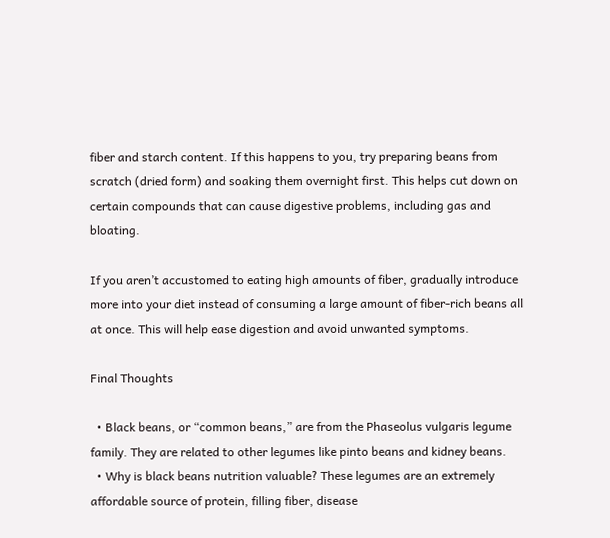fiber and starch content. If this happens to you, try preparing beans from scratch (dried form) and soaking them overnight first. This helps cut down on certain compounds that can cause digestive problems, including gas and bloating.

If you aren’t accustomed to eating high amounts of fiber, gradually introduce more into your diet instead of consuming a large amount of fiber-rich beans all at once. This will help ease digestion and avoid unwanted symptoms.

Final Thoughts

  • Black beans, or “common beans,” are from the Phaseolus vulgaris legume family. They are related to other legumes like pinto beans and kidney beans.
  • Why is black beans nutrition valuable? These legumes are an extremely affordable source of protein, filling fiber, disease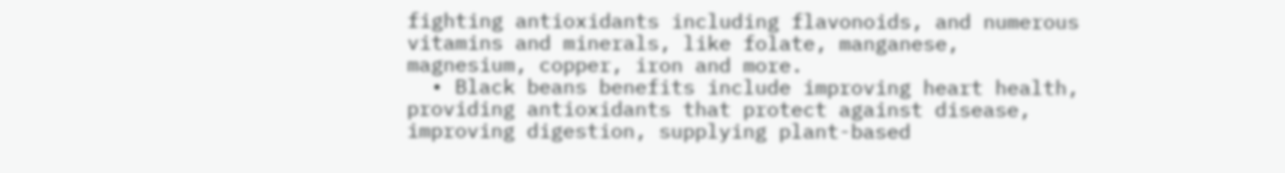fighting antioxidants including flavonoids, and numerous vitamins and minerals, like folate, manganese, magnesium, copper, iron and more.
  • Black beans benefits include improving heart health, providing antioxidants that protect against disease, improving digestion, supplying plant-based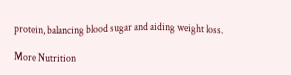protein, balancing blood sugar and aiding weight loss.

More Nutrition